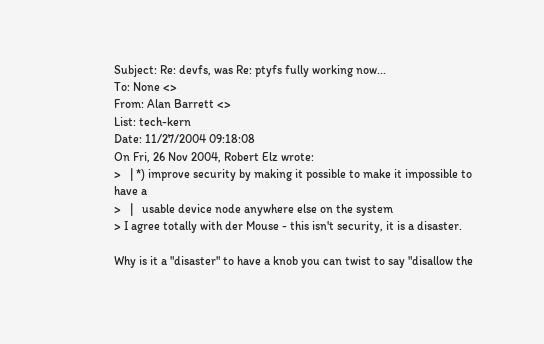Subject: Re: devfs, was Re: ptyfs fully working now...
To: None <>
From: Alan Barrett <>
List: tech-kern
Date: 11/27/2004 09:18:08
On Fri, 26 Nov 2004, Robert Elz wrote:
>   | *) improve security by making it possible to make it impossible to have a
>   |   usable device node anywhere else on the system
> I agree totally with der Mouse - this isn't security, it is a disaster.

Why is it a "disaster" to have a knob you can twist to say "disallow the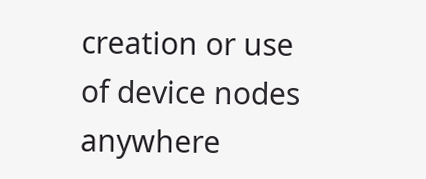creation or use of device nodes anywhere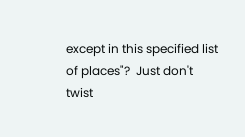except in this specified list
of places"?  Just don't twist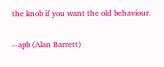the knob if you want the old behaviour.

--apb (Alan Barrett)